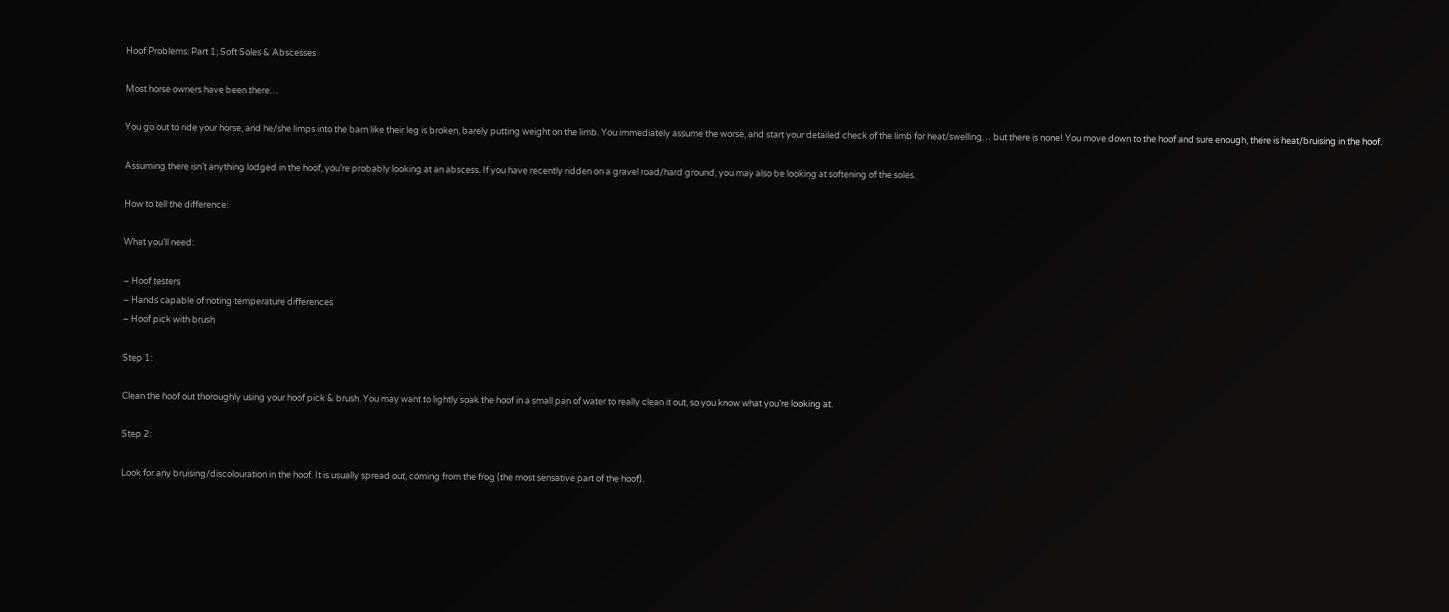Hoof Problems: Part 1; Soft Soles & Abscesses

Most horse owners have been there…

You go out to ride your horse, and he/she limps into the barn like their leg is broken, barely putting weight on the limb. You immediately assume the worse, and start your detailed check of the limb for heat/swelling… but there is none! You move down to the hoof and sure enough, there is heat/bruising in the hoof.

Assuming there isn’t anything lodged in the hoof, you’re probably looking at an abscess. If you have recently ridden on a gravel road/hard ground, you may also be looking at softening of the soles.

How to tell the difference:

What you’ll need:

– Hoof testers
– Hands capable of noting temperature differences
– Hoof pick with brush

Step 1:

Clean the hoof out thoroughly using your hoof pick & brush. You may want to lightly soak the hoof in a small pan of water to really clean it out, so you know what you’re looking at.

Step 2:

Look for any bruising/discolouration in the hoof. It is usually spread out, coming from the frog (the most sensative part of the hoof).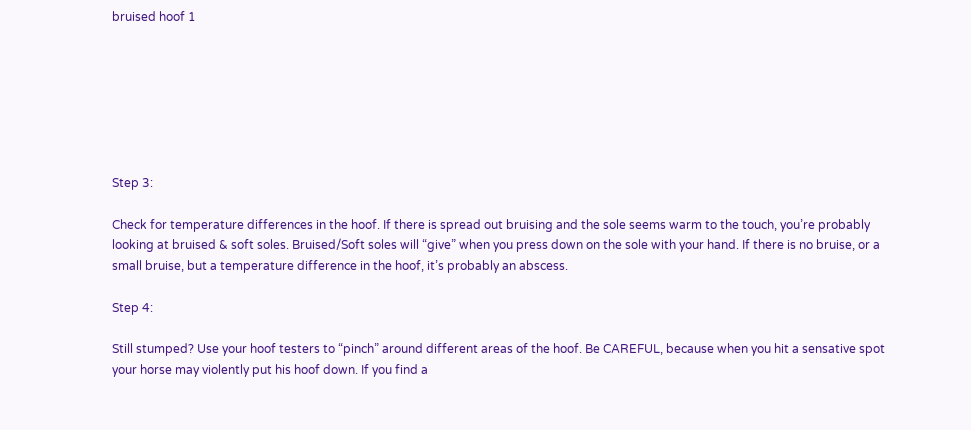bruised hoof 1







Step 3:

Check for temperature differences in the hoof. If there is spread out bruising and the sole seems warm to the touch, you’re probably looking at bruised & soft soles. Bruised/Soft soles will “give” when you press down on the sole with your hand. If there is no bruise, or a small bruise, but a temperature difference in the hoof, it’s probably an abscess.

Step 4:

Still stumped? Use your hoof testers to “pinch” around different areas of the hoof. Be CAREFUL, because when you hit a sensative spot your horse may violently put his hoof down. If you find a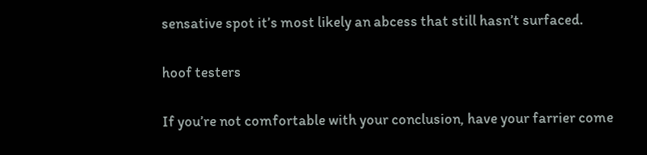sensative spot it’s most likely an abcess that still hasn’t surfaced.

hoof testers

If you’re not comfortable with your conclusion, have your farrier come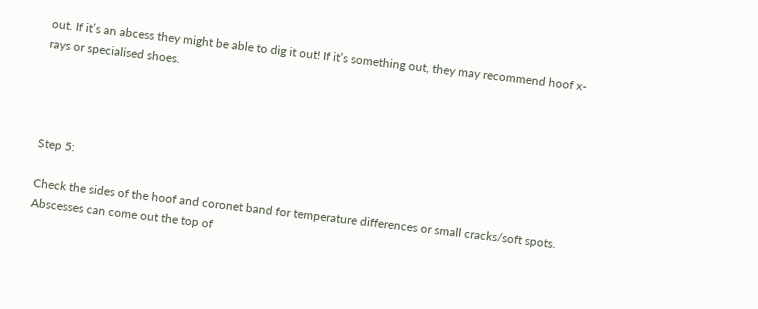out. If it’s an abcess they might be able to dig it out! If it’s something out, they may recommend hoof x-rays or specialised shoes.




Step 5:

Check the sides of the hoof and coronet band for temperature differences or small cracks/soft spots. Abscesses can come out the top of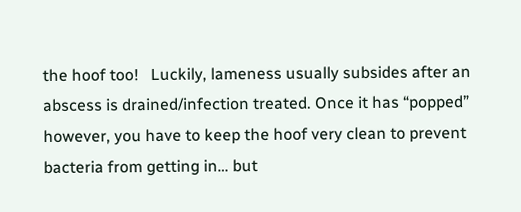the hoof too!   Luckily, lameness usually subsides after an abscess is drained/infection treated. Once it has “popped” however, you have to keep the hoof very clean to prevent bacteria from getting in… but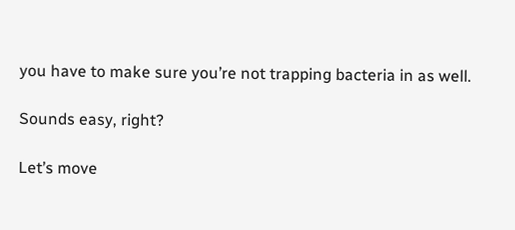you have to make sure you’re not trapping bacteria in as well.

Sounds easy, right?

Let’s move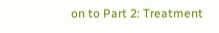on to Part 2: Treatment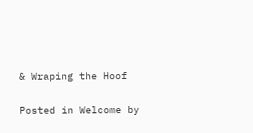& Wraping the Hoof

Posted in Welcome by